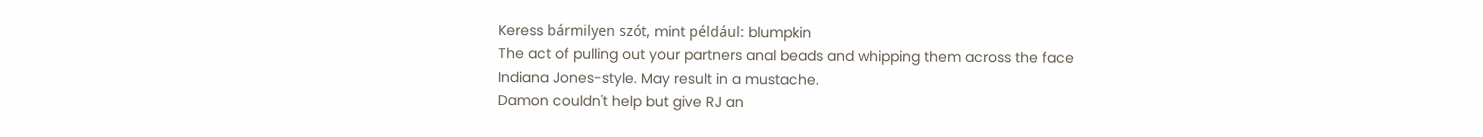Keress bármilyen szót, mint például: blumpkin
The act of pulling out your partners anal beads and whipping them across the face Indiana Jones-style. May result in a mustache.
Damon couldn't help but give RJ an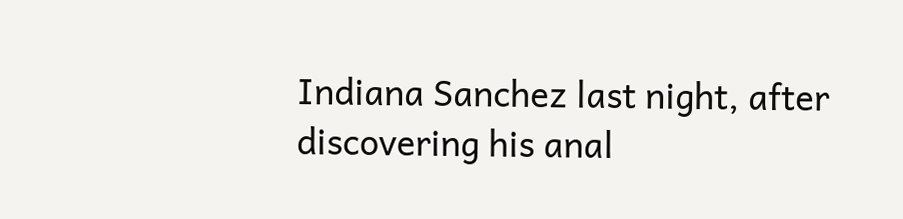Indiana Sanchez last night, after discovering his anal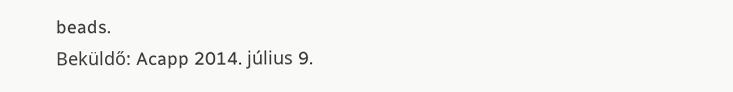beads.
Beküldő: Acapp 2014. július 9.